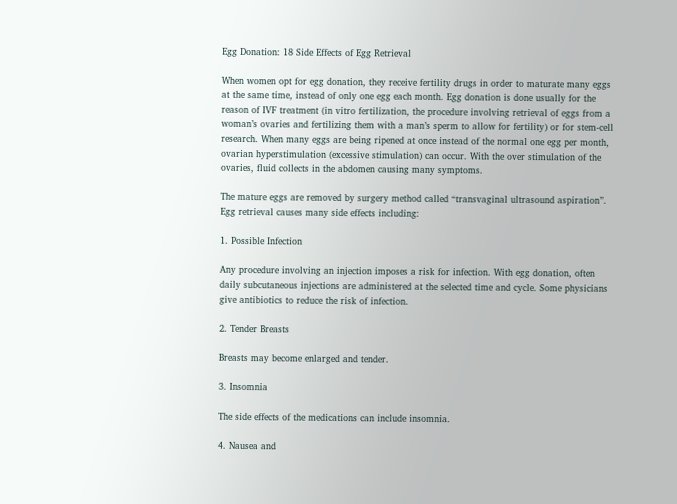Egg Donation: 18 Side Effects of Egg Retrieval

When women opt for egg donation, they receive fertility drugs in order to maturate many eggs at the same time, instead of only one egg each month. Egg donation is done usually for the reason of IVF treatment (in vitro fertilization, the procedure involving retrieval of eggs from a woman’s ovaries and fertilizing them with a man’s sperm to allow for fertility) or for stem-cell research. When many eggs are being ripened at once instead of the normal one egg per month, ovarian hyperstimulation (excessive stimulation) can occur. With the over stimulation of the ovaries, fluid collects in the abdomen causing many symptoms.

The mature eggs are removed by surgery method called “transvaginal ultrasound aspiration”. Egg retrieval causes many side effects including:

1. Possible Infection

Any procedure involving an injection imposes a risk for infection. With egg donation, often daily subcutaneous injections are administered at the selected time and cycle. Some physicians give antibiotics to reduce the risk of infection.

2. Tender Breasts

Breasts may become enlarged and tender.

3. Insomnia

The side effects of the medications can include insomnia.

4. Nausea and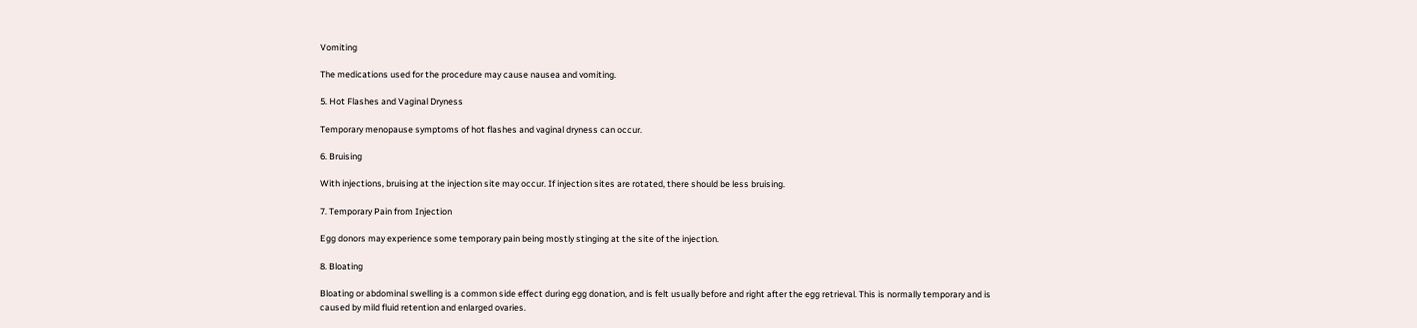Vomiting

The medications used for the procedure may cause nausea and vomiting.

5. Hot Flashes and Vaginal Dryness

Temporary menopause symptoms of hot flashes and vaginal dryness can occur.

6. Bruising

With injections, bruising at the injection site may occur. If injection sites are rotated, there should be less bruising.

7. Temporary Pain from Injection

Egg donors may experience some temporary pain being mostly stinging at the site of the injection.

8. Bloating

Bloating or abdominal swelling is a common side effect during egg donation, and is felt usually before and right after the egg retrieval. This is normally temporary and is caused by mild fluid retention and enlarged ovaries.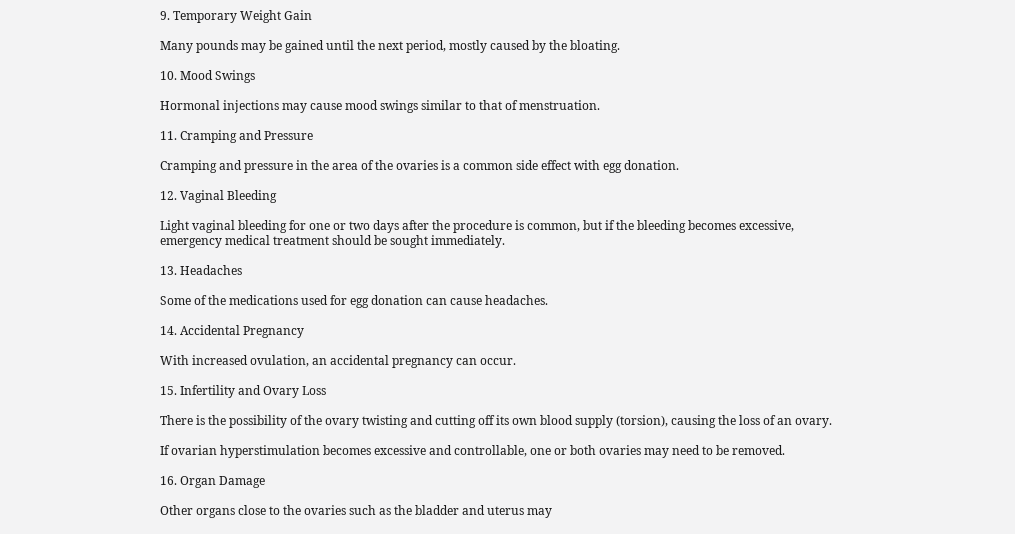9. Temporary Weight Gain

Many pounds may be gained until the next period, mostly caused by the bloating.

10. Mood Swings

Hormonal injections may cause mood swings similar to that of menstruation.

11. Cramping and Pressure

Cramping and pressure in the area of the ovaries is a common side effect with egg donation.

12. Vaginal Bleeding

Light vaginal bleeding for one or two days after the procedure is common, but if the bleeding becomes excessive, emergency medical treatment should be sought immediately.

13. Headaches

Some of the medications used for egg donation can cause headaches.

14. Accidental Pregnancy

With increased ovulation, an accidental pregnancy can occur.

15. Infertility and Ovary Loss

There is the possibility of the ovary twisting and cutting off its own blood supply (torsion), causing the loss of an ovary.

If ovarian hyperstimulation becomes excessive and controllable, one or both ovaries may need to be removed.

16. Organ Damage

Other organs close to the ovaries such as the bladder and uterus may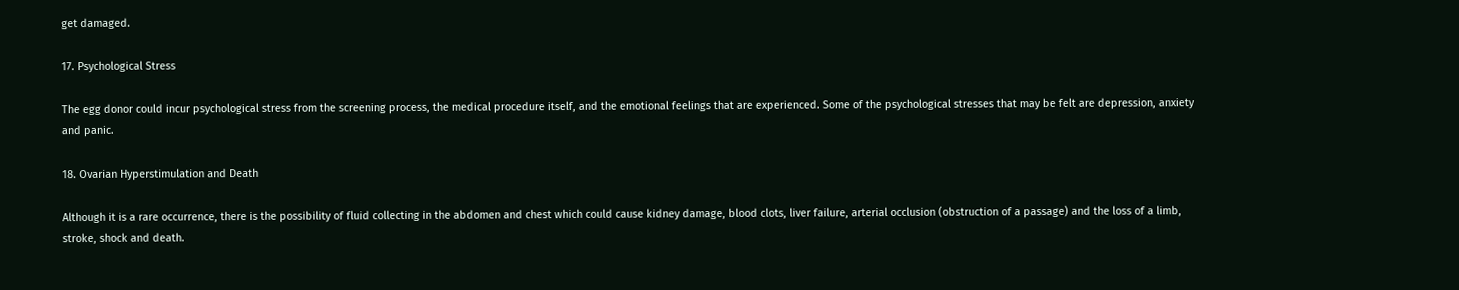get damaged.

17. Psychological Stress

The egg donor could incur psychological stress from the screening process, the medical procedure itself, and the emotional feelings that are experienced. Some of the psychological stresses that may be felt are depression, anxiety and panic.

18. Ovarian Hyperstimulation and Death

Although it is a rare occurrence, there is the possibility of fluid collecting in the abdomen and chest which could cause kidney damage, blood clots, liver failure, arterial occlusion (obstruction of a passage) and the loss of a limb, stroke, shock and death.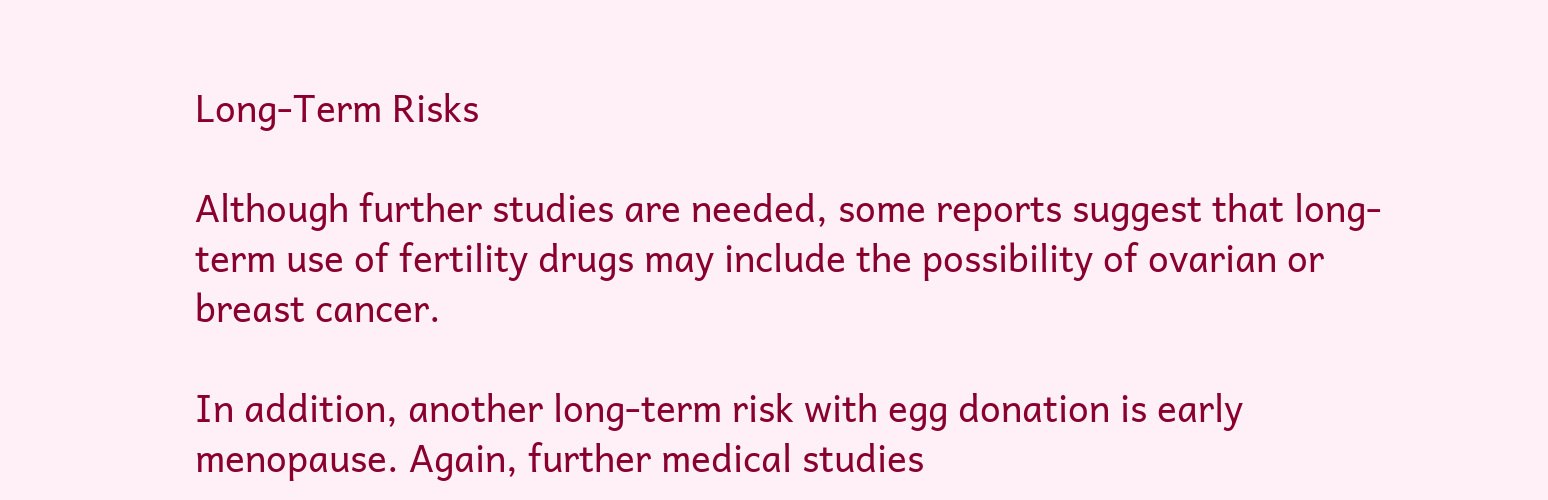Long-Term Risks

Although further studies are needed, some reports suggest that long-term use of fertility drugs may include the possibility of ovarian or breast cancer.

In addition, another long-term risk with egg donation is early menopause. Again, further medical studies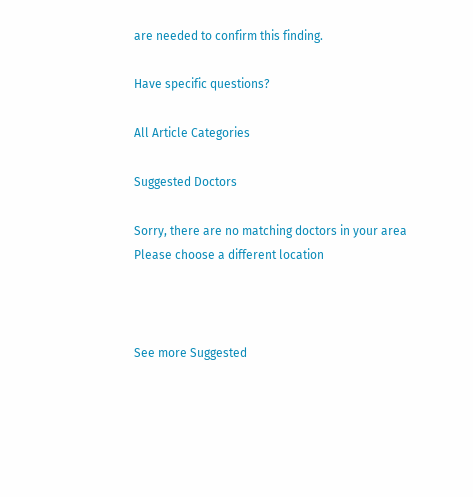are needed to confirm this finding.

Have specific questions?

All Article Categories

Suggested Doctors

Sorry, there are no matching doctors in your area
Please choose a different location



See more Suggested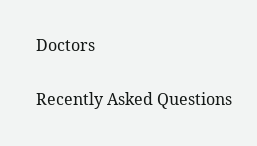Doctors

Recently Asked Questions